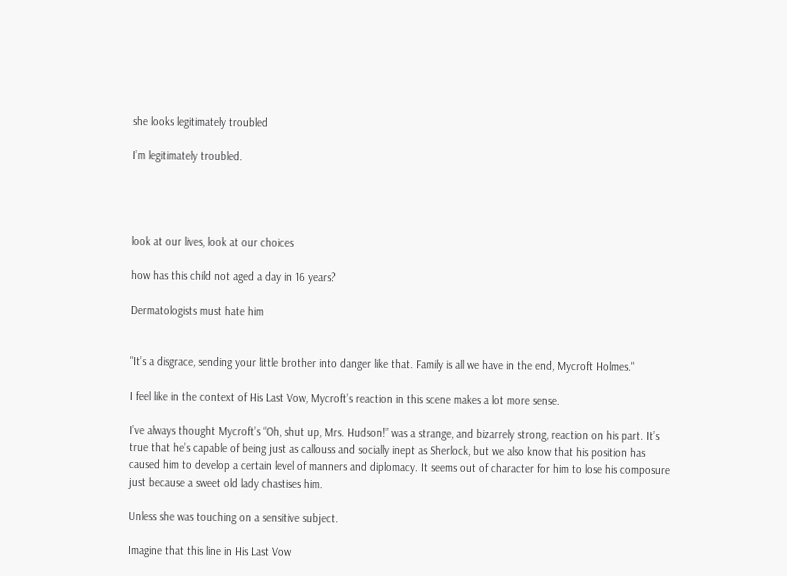she looks legitimately troubled

I’m legitimately troubled.




look at our lives, look at our choices

how has this child not aged a day in 16 years?

Dermatologists must hate him


"It’s a disgrace, sending your little brother into danger like that. Family is all we have in the end, Mycroft Holmes."

I feel like in the context of His Last Vow, Mycroft’s reaction in this scene makes a lot more sense.

I’ve always thought Mycroft’s “Oh, shut up, Mrs. Hudson!” was a strange, and bizarrely strong, reaction on his part. It’s true that he’s capable of being just as callouss and socially inept as Sherlock, but we also know that his position has caused him to develop a certain level of manners and diplomacy. It seems out of character for him to lose his composure just because a sweet old lady chastises him.

Unless she was touching on a sensitive subject.

Imagine that this line in His Last Vow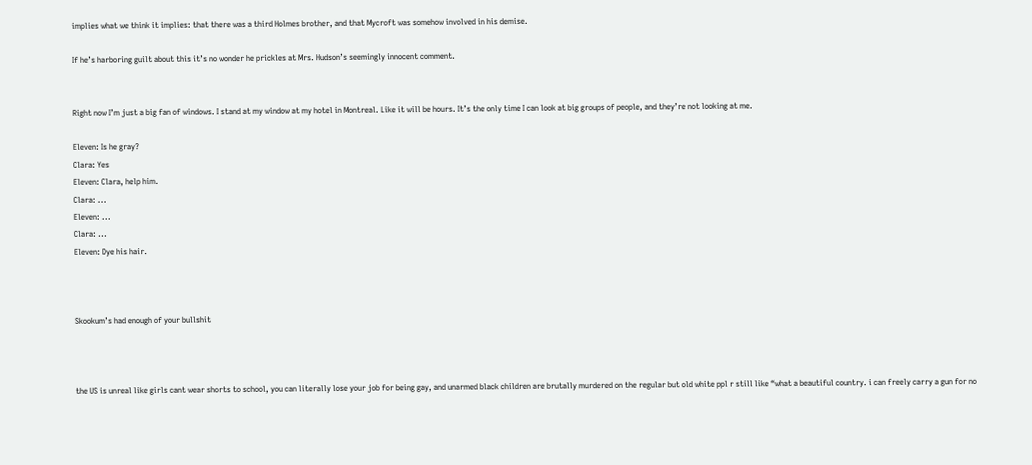implies what we think it implies: that there was a third Holmes brother, and that Mycroft was somehow involved in his demise.

If he’s harboring guilt about this it’s no wonder he prickles at Mrs. Hudson’s seemingly innocent comment.


Right now I’m just a big fan of windows. I stand at my window at my hotel in Montreal. Like it will be hours. It’s the only time I can look at big groups of people, and they’re not looking at me.

Eleven: Is he gray?
Clara: Yes
Eleven: Clara, help him.
Clara: ...
Eleven: ...
Clara: ...
Eleven: Dye his hair.



Skookum’s had enough of your bullshit



the US is unreal like girls cant wear shorts to school, you can literally lose your job for being gay, and unarmed black children are brutally murdered on the regular but old white ppl r still like “what a beautiful country. i can freely carry a gun for no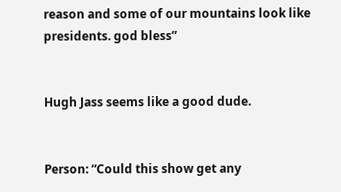reason and some of our mountains look like presidents. god bless”


Hugh Jass seems like a good dude.


Person: “Could this show get any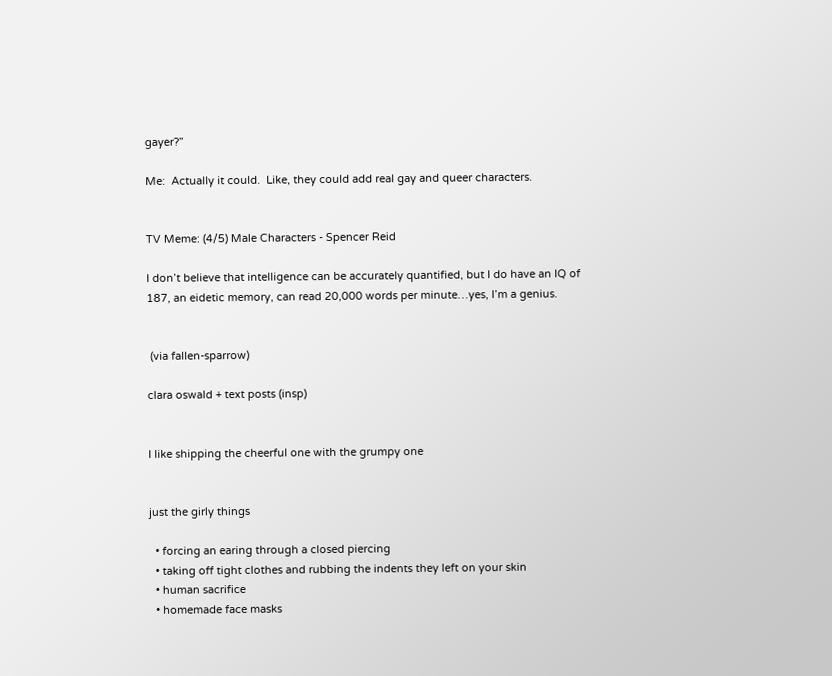gayer?”

Me:  Actually it could.  Like, they could add real gay and queer characters.


TV Meme: (4/5) Male Characters - Spencer Reid

I don’t believe that intelligence can be accurately quantified, but I do have an IQ of 187, an eidetic memory, can read 20,000 words per minute…yes, I’m a genius.


 (via fallen-sparrow)

clara oswald + text posts (insp)


I like shipping the cheerful one with the grumpy one


just the girly things

  • forcing an earing through a closed piercing
  • taking off tight clothes and rubbing the indents they left on your skin
  • human sacrifice
  • homemade face masks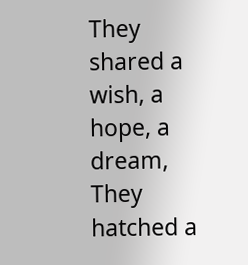They shared a wish, a hope, a dream,
They hatched a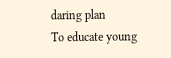daring plan
To educate young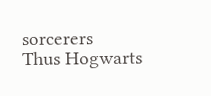sorcerers
Thus Hogwarts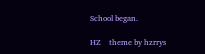School began.

HZ    theme by hzrrys